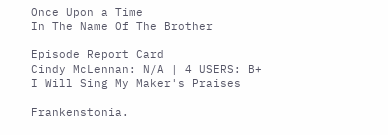Once Upon a Time
In The Name Of The Brother

Episode Report Card
Cindy McLennan: N/A | 4 USERS: B+
I Will Sing My Maker's Praises

Frankenstonia.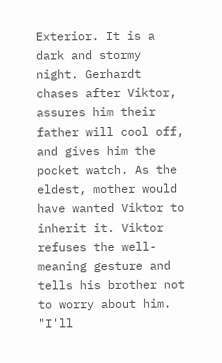Exterior. It is a dark and stormy night. Gerhardt chases after Viktor, assures him their father will cool off, and gives him the pocket watch. As the eldest, mother would have wanted Viktor to inherit it. Viktor refuses the well-meaning gesture and tells his brother not to worry about him. "I'll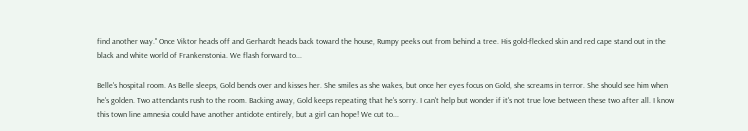find another way." Once Viktor heads off and Gerhardt heads back toward the house, Rumpy peeks out from behind a tree. His gold-flecked skin and red cape stand out in the black and white world of Frankenstonia. We flash forward to...

Belle's hospital room. As Belle sleeps, Gold bends over and kisses her. She smiles as she wakes, but once her eyes focus on Gold, she screams in terror. She should see him when he's golden. Two attendants rush to the room. Backing away, Gold keeps repeating that he's sorry. I can't help but wonder if it's not true love between these two after all. I know this town line amnesia could have another antidote entirely, but a girl can hope! We cut to...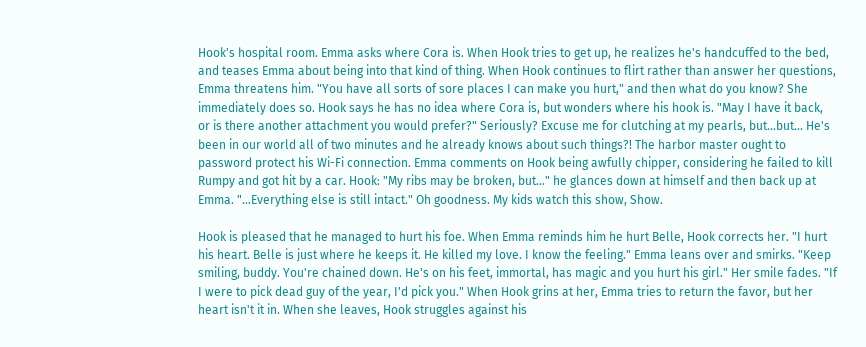Hook's hospital room. Emma asks where Cora is. When Hook tries to get up, he realizes he's handcuffed to the bed, and teases Emma about being into that kind of thing. When Hook continues to flirt rather than answer her questions, Emma threatens him. "You have all sorts of sore places I can make you hurt," and then what do you know? She immediately does so. Hook says he has no idea where Cora is, but wonders where his hook is. "May I have it back, or is there another attachment you would prefer?" Seriously? Excuse me for clutching at my pearls, but...but... He's been in our world all of two minutes and he already knows about such things?! The harbor master ought to password protect his Wi-Fi connection. Emma comments on Hook being awfully chipper, considering he failed to kill Rumpy and got hit by a car. Hook: "My ribs may be broken, but..." he glances down at himself and then back up at Emma. "...Everything else is still intact." Oh goodness. My kids watch this show, Show.

Hook is pleased that he managed to hurt his foe. When Emma reminds him he hurt Belle, Hook corrects her. "I hurt his heart. Belle is just where he keeps it. He killed my love. I know the feeling." Emma leans over and smirks. "Keep smiling, buddy. You're chained down. He's on his feet, immortal, has magic and you hurt his girl." Her smile fades. "If I were to pick dead guy of the year, I'd pick you." When Hook grins at her, Emma tries to return the favor, but her heart isn't it in. When she leaves, Hook struggles against his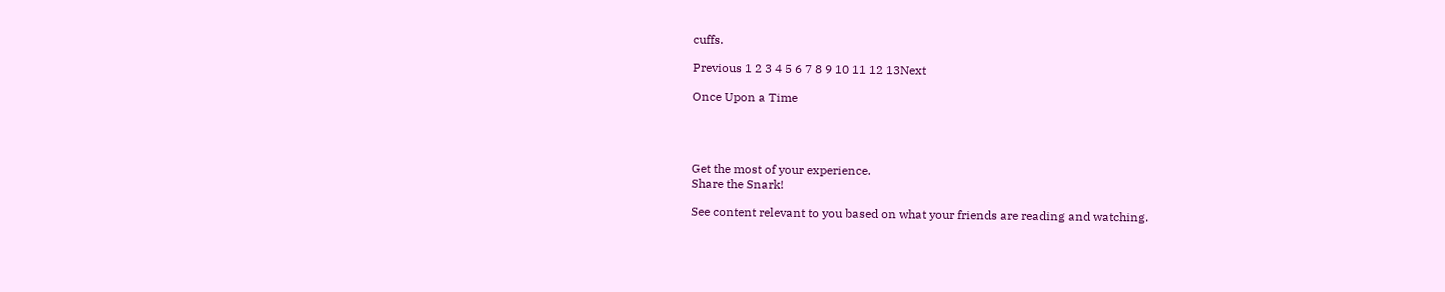cuffs.

Previous 1 2 3 4 5 6 7 8 9 10 11 12 13Next

Once Upon a Time




Get the most of your experience.
Share the Snark!

See content relevant to you based on what your friends are reading and watching.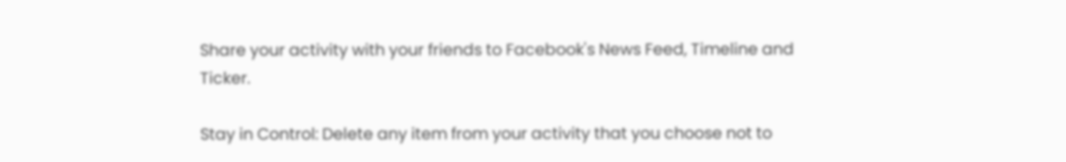Share your activity with your friends to Facebook's News Feed, Timeline and Ticker.

Stay in Control: Delete any item from your activity that you choose not to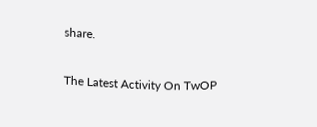share.

The Latest Activity On TwOP